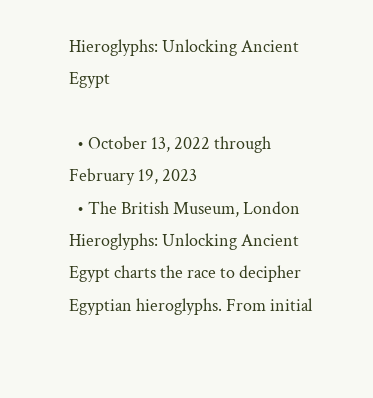Hieroglyphs: Unlocking Ancient Egypt

  • October 13, 2022 through February 19, 2023
  • The British Museum, London
Hieroglyphs: Unlocking Ancient Egypt charts the race to decipher Egyptian hieroglyphs. From initial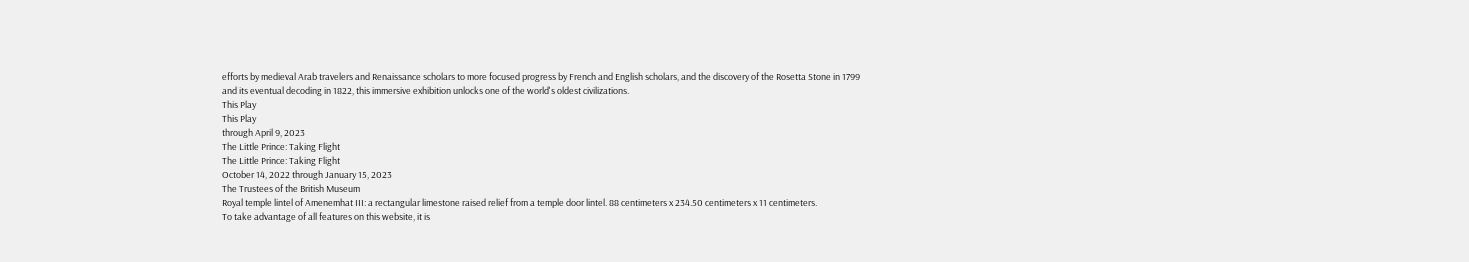efforts by medieval Arab travelers and Renaissance scholars to more focused progress by French and English scholars, and the discovery of the Rosetta Stone in 1799 and its eventual decoding in 1822, this immersive exhibition unlocks one of the world's oldest civilizations.
This Play
This Play
through April 9, 2023
The Little Prince: Taking Flight
The Little Prince: Taking Flight
October 14, 2022 through January 15, 2023
The Trustees of the British Museum
Royal temple lintel of Amenemhat III: a rectangular limestone raised relief from a temple door lintel. 88 centimeters x 234.50 centimeters x 11 centimeters.
To take advantage of all features on this website, it is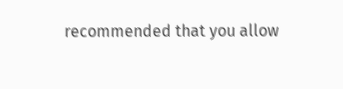recommended that you allow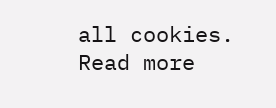all cookies.
Read more